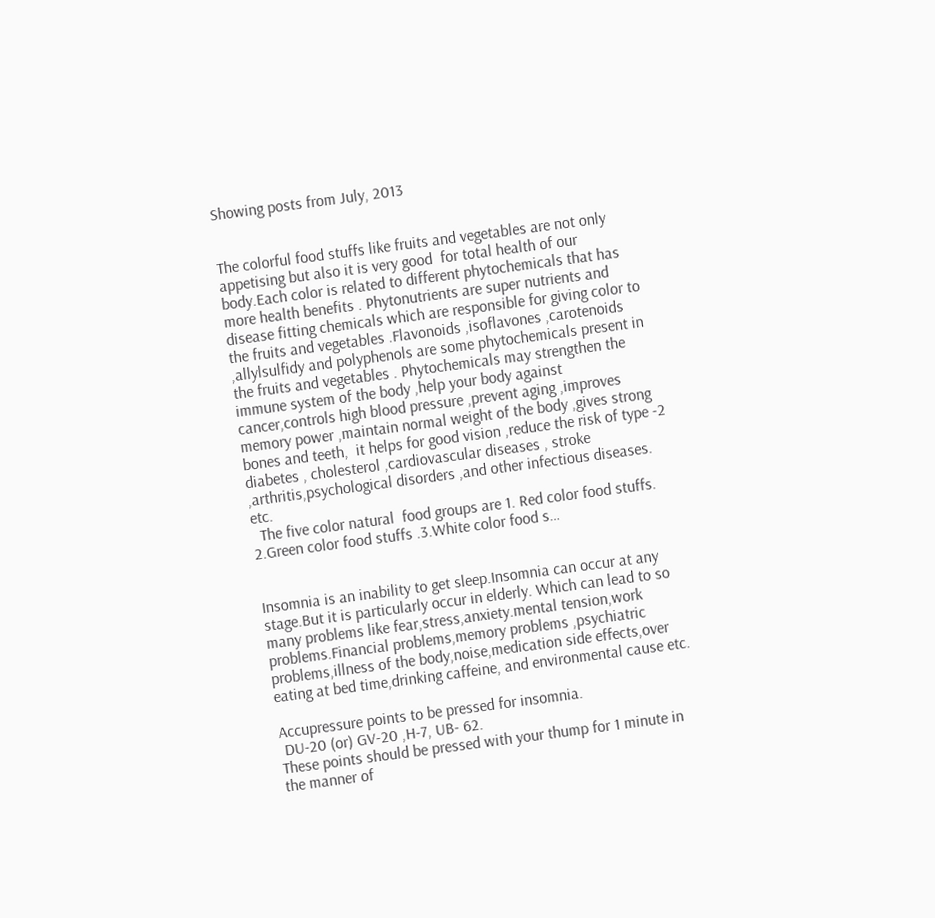Showing posts from July, 2013


The colorful food stuffs like fruits and vegetables are not only appetising but also it is very good  for total health of our body.Each color is related to different phytochemicals that has more health benefits . Phytonutrients are super nutrients and disease fitting chemicals which are responsible for giving color to the fruits and vegetables .Flavonoids ,isoflavones ,carotenoids ,allylsulfidy and polyphenols are some phytochemicals present in the fruits and vegetables . Phytochemicals may strengthen the immune system of the body ,help your body against cancer,controls high blood pressure ,prevent aging ,improves memory power ,maintain normal weight of the body ,gives strong bones and teeth,  it helps for good vision ,reduce the risk of type -2 diabetes , cholesterol ,cardiovascular diseases , stroke ,arthritis,psychological disorders ,and other infectious diseases. etc.
  The five color natural  food groups are 1. Red color food stuffs. 2.Green color food stuffs .3.White color food s…


Insomnia is an inability to get sleep.Insomnia can occur at any stage.But it is particularly occur in elderly. Which can lead to so many problems like fear,stress,anxiety.mental tension,work problems.Financial problems,memory problems ,psychiatric problems,illness of the body,noise,medication side effects,over eating at bed time,drinking caffeine, and environmental cause etc.

Accupressure points to be pressed for insomnia.
 DU-20 (or) GV-20 ,H-7, UB- 62.
These points should be pressed with your thump for 1 minute in the manner of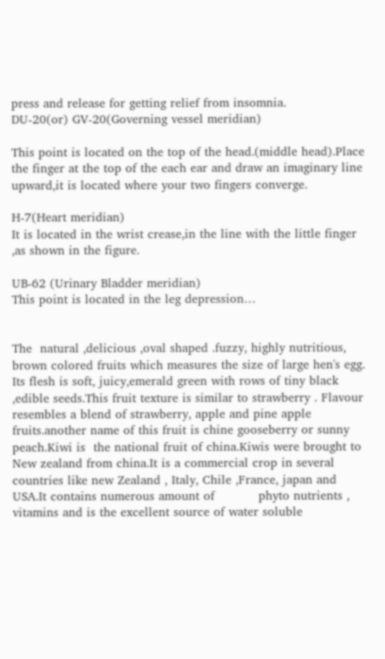press and release for getting relief from insomnia.
DU-20(or) GV-20(Governing vessel meridian)

This point is located on the top of the head.(middle head).Place the finger at the top of the each ear and draw an imaginary line upward,it is located where your two fingers converge.

H-7(Heart meridian)
It is located in the wrist crease,in the line with the little finger ,as shown in the figure.

UB-62 (Urinary Bladder meridian)
This point is located in the leg depression…


The  natural ,delicious ,oval shaped .fuzzy, highly nutritious,  brown colored fruits which measures the size of large hen's egg. Its flesh is soft, juicy,emerald green with rows of tiny black ,edible seeds.This fruit texture is similar to strawberry . Flavour resembles a blend of strawberry, apple and pine apple fruits.another name of this fruit is chine gooseberry or sunny peach.Kiwi is  the national fruit of china.Kiwis were brought to New zealand from china.It is a commercial crop in several countries like new Zealand , Italy, Chile ,France, japan and USA.It contains numerous amount of           phyto nutrients , vitamins and is the excellent source of water soluble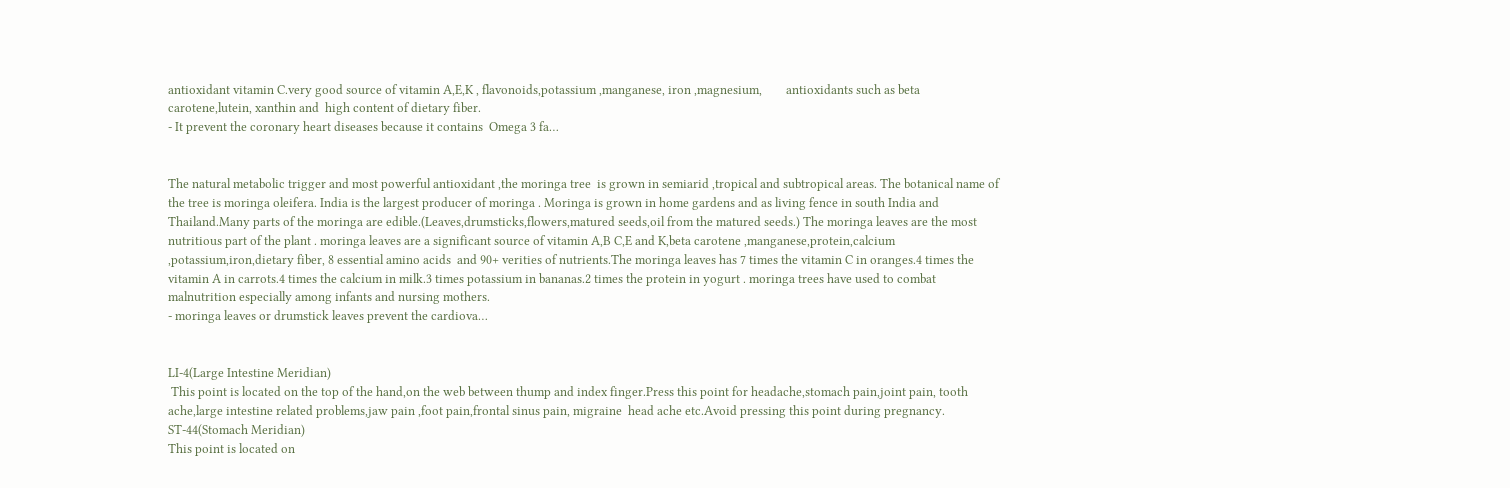antioxidant vitamin C.very good source of vitamin A,E,K , flavonoids,potassium ,manganese, iron ,magnesium,        antioxidants such as beta carotene,lutein, xanthin and  high content of dietary fiber.
- It prevent the coronary heart diseases because it contains  Omega 3 fa…


The natural metabolic trigger and most powerful antioxidant ,the moringa tree  is grown in semiarid ,tropical and subtropical areas. The botanical name of the tree is moringa oleifera. India is the largest producer of moringa . Moringa is grown in home gardens and as living fence in south India and Thailand.Many parts of the moringa are edible.(Leaves,drumsticks,flowers,matured seeds,oil from the matured seeds.) The moringa leaves are the most nutritious part of the plant . moringa leaves are a significant source of vitamin A,B C,E and K,beta carotene ,manganese,protein,calcium ,potassium,iron,dietary fiber, 8 essential amino acids  and 90+ verities of nutrients.The moringa leaves has 7 times the vitamin C in oranges.4 times the vitamin A in carrots.4 times the calcium in milk.3 times potassium in bananas.2 times the protein in yogurt . moringa trees have used to combat malnutrition especially among infants and nursing mothers.
- moringa leaves or drumstick leaves prevent the cardiova…


LI-4(Large Intestine Meridian)
 This point is located on the top of the hand,on the web between thump and index finger.Press this point for headache,stomach pain,joint pain, tooth ache,large intestine related problems,jaw pain ,foot pain,frontal sinus pain, migraine  head ache etc.Avoid pressing this point during pregnancy.
ST-44(Stomach Meridian)
This point is located on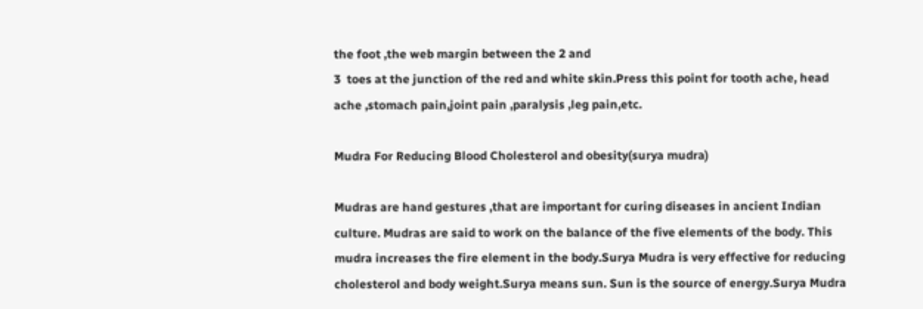the foot ,the web margin between the 2 and
3  toes at the junction of the red and white skin.Press this point for tooth ache, head ache ,stomach pain,joint pain ,paralysis ,leg pain,etc.

Mudra For Reducing Blood Cholesterol and obesity(surya mudra)

Mudras are hand gestures ,that are important for curing diseases in ancient Indian culture. Mudras are said to work on the balance of the five elements of the body. This mudra increases the fire element in the body.Surya Mudra is very effective for reducing  cholesterol and body weight.Surya means sun. Sun is the source of energy.Surya Mudra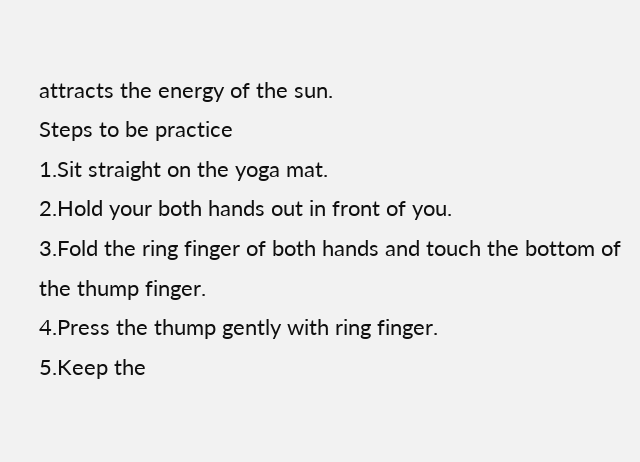attracts the energy of the sun.
Steps to be practice
1.Sit straight on the yoga mat.
2.Hold your both hands out in front of you.
3.Fold the ring finger of both hands and touch the bottom of the thump finger.
4.Press the thump gently with ring finger.
5.Keep the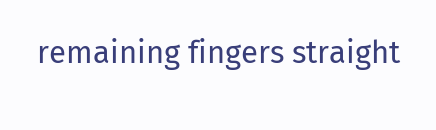remaining fingers straight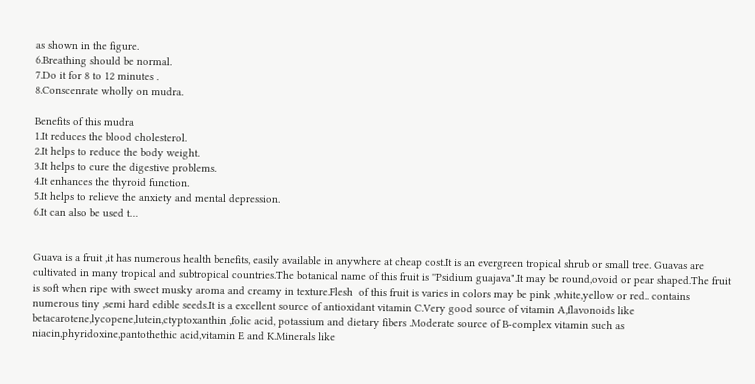as shown in the figure.
6.Breathing should be normal.
7.Do it for 8 to 12 minutes .
8.Conscenrate wholly on mudra.

Benefits of this mudra
1.It reduces the blood cholesterol.
2.It helps to reduce the body weight.
3.It helps to cure the digestive problems.
4.It enhances the thyroid function.
5.It helps to relieve the anxiety and mental depression.
6.It can also be used t…


Guava is a fruit ,it has numerous health benefits, easily available in anywhere at cheap cost.It is an evergreen tropical shrub or small tree. Guavas are cultivated in many tropical and subtropical countries.The botanical name of this fruit is ''Psidium guajava".It may be round,ovoid or pear shaped.The fruit is soft when ripe with sweet musky aroma and creamy in texture.Flesh  of this fruit is varies in colors may be pink ,white,yellow or red.. contains numerous tiny ,semi hard edible seeds.It is a excellent source of antioxidant vitamin C.Very good source of vitamin A,flavonoids like betacarotene,lycopene,lutein,ctyptoxanthin ,folic acid, potassium and dietary fibers .Moderate source of B-complex vitamin such as niacin,phyridoxine,pantothethic acid,vitamin E and K.Minerals like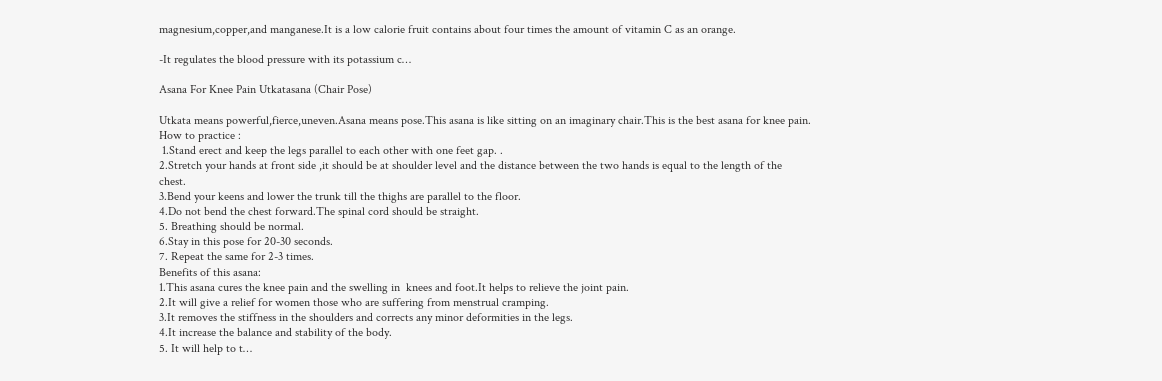magnesium,copper,and manganese.It is a low calorie fruit contains about four times the amount of vitamin C as an orange.

-It regulates the blood pressure with its potassium c…

Asana For Knee Pain Utkatasana (Chair Pose)

Utkata means powerful,fierce,uneven.Asana means pose.This asana is like sitting on an imaginary chair.This is the best asana for knee pain.
How to practice :
 1.Stand erect and keep the legs parallel to each other with one feet gap. .
2.Stretch your hands at front side ,it should be at shoulder level and the distance between the two hands is equal to the length of the chest.
3.Bend your keens and lower the trunk till the thighs are parallel to the floor.
4.Do not bend the chest forward.The spinal cord should be straight.
5. Breathing should be normal.
6.Stay in this pose for 20-30 seconds.
7. Repeat the same for 2-3 times.
Benefits of this asana:
1.This asana cures the knee pain and the swelling in  knees and foot.It helps to relieve the joint pain.
2.It will give a relief for women those who are suffering from menstrual cramping.
3.It removes the stiffness in the shoulders and corrects any minor deformities in the legs.
4.It increase the balance and stability of the body.
5. It will help to t…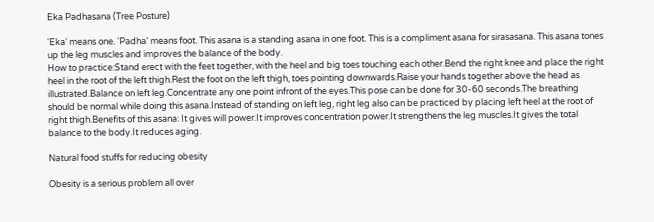Eka Padhasana (Tree Posture)

'Eka' means one. 'Padha' means foot. This asana is a standing asana in one foot. This is a compliment asana for sirasasana. This asana tones up the leg muscles and improves the balance of the body.
How to practice:Stand erect with the feet together, with the heel and big toes touching each other.Bend the right knee and place the right heel in the root of the left thigh.Rest the foot on the left thigh, toes pointing downwards.Raise your hands together above the head as illustrated.Balance on left leg.Concentrate any one point infront of the eyes.This pose can be done for 30-60 seconds.The breathing should be normal while doing this asana.Instead of standing on left leg, right leg also can be practiced by placing left heel at the root of right thigh.Benefits of this asana: It gives will power.It improves concentration power.It strengthens the leg muscles.It gives the total balance to the body.It reduces aging.

Natural food stuffs for reducing obesity

Obesity is a serious problem all over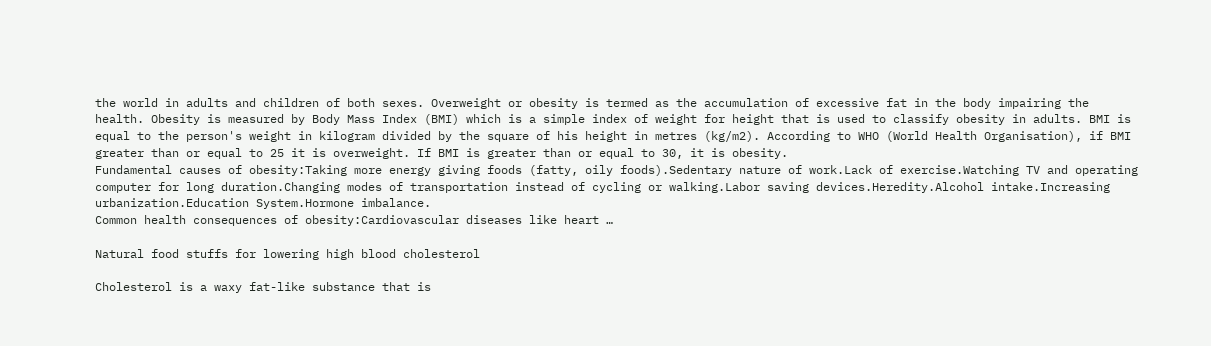the world in adults and children of both sexes. Overweight or obesity is termed as the accumulation of excessive fat in the body impairing the health. Obesity is measured by Body Mass Index (BMI) which is a simple index of weight for height that is used to classify obesity in adults. BMI is equal to the person's weight in kilogram divided by the square of his height in metres (kg/m2). According to WHO (World Health Organisation), if BMI greater than or equal to 25 it is overweight. If BMI is greater than or equal to 30, it is obesity.
Fundamental causes of obesity:Taking more energy giving foods (fatty, oily foods).Sedentary nature of work.Lack of exercise.Watching TV and operating computer for long duration.Changing modes of transportation instead of cycling or walking.Labor saving devices.Heredity.Alcohol intake.Increasing urbanization.Education System.Hormone imbalance.
Common health consequences of obesity:Cardiovascular diseases like heart …

Natural food stuffs for lowering high blood cholesterol

Cholesterol is a waxy fat-like substance that is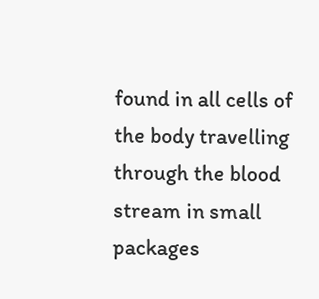found in all cells of the body travelling through the blood stream in small packages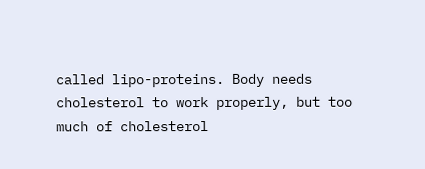called lipo-proteins. Body needs cholesterol to work properly, but too much of cholesterol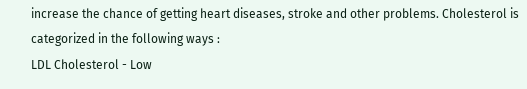increase the chance of getting heart diseases, stroke and other problems. Cholesterol is categorized in the following ways :
LDL Cholesterol - Low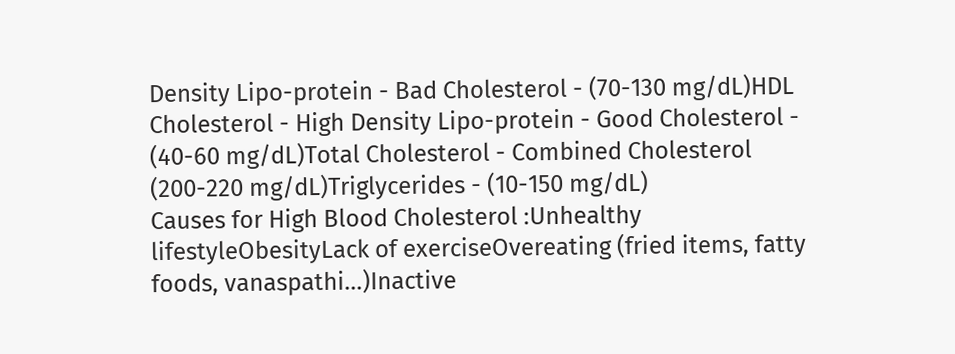Density Lipo-protein - Bad Cholesterol - (70-130 mg/dL)HDL Cholesterol - High Density Lipo-protein - Good Cholesterol - (40-60 mg/dL)Total Cholesterol - Combined Cholesterol (200-220 mg/dL)Triglycerides - (10-150 mg/dL)
Causes for High Blood Cholesterol :Unhealthy lifestyleObesityLack of exerciseOvereating (fried items, fatty foods, vanaspathi...)Inactive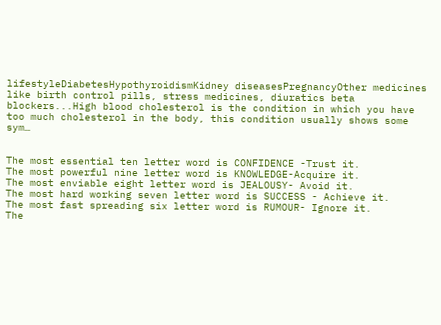lifestyleDiabetesHypothyroidismKidney diseasesPregnancyOther medicines like birth control pills, stress medicines, diuratics beta blockers...High blood cholesterol is the condition in which you have too much cholesterol in the body, this condition usually shows some sym…


The most essential ten letter word is CONFIDENCE -Trust it.
The most powerful nine letter word is KNOWLEDGE-Acquire it.
The most enviable eight letter word is JEALOUSY- Avoid it.
The most hard working seven letter word is SUCCESS - Achieve it.
The most fast spreading six letter word is RUMOUR- Ignore it.
The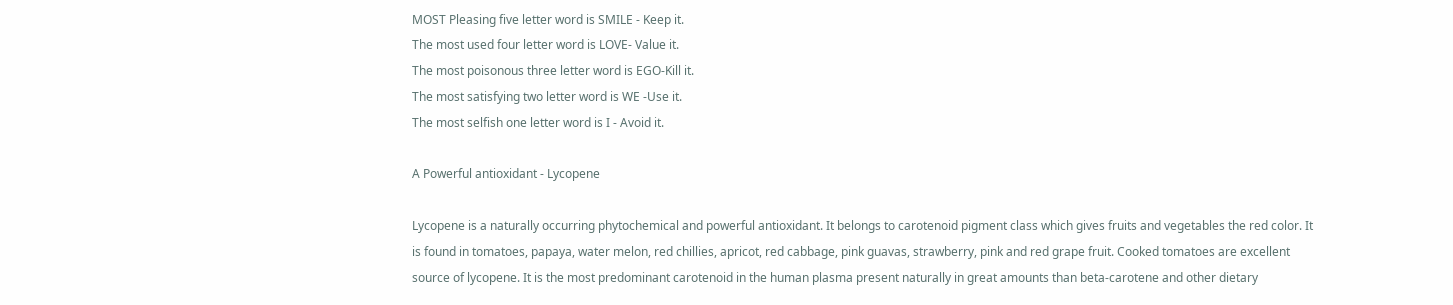MOST Pleasing five letter word is SMILE - Keep it.
The most used four letter word is LOVE- Value it.
The most poisonous three letter word is EGO-Kill it.
The most satisfying two letter word is WE -Use it.
The most selfish one letter word is I - Avoid it.

A Powerful antioxidant - Lycopene

Lycopene is a naturally occurring phytochemical and powerful antioxidant. It belongs to carotenoid pigment class which gives fruits and vegetables the red color. It is found in tomatoes, papaya, water melon, red chillies, apricot, red cabbage, pink guavas, strawberry, pink and red grape fruit. Cooked tomatoes are excellent source of lycopene. It is the most predominant carotenoid in the human plasma present naturally in great amounts than beta-carotene and other dietary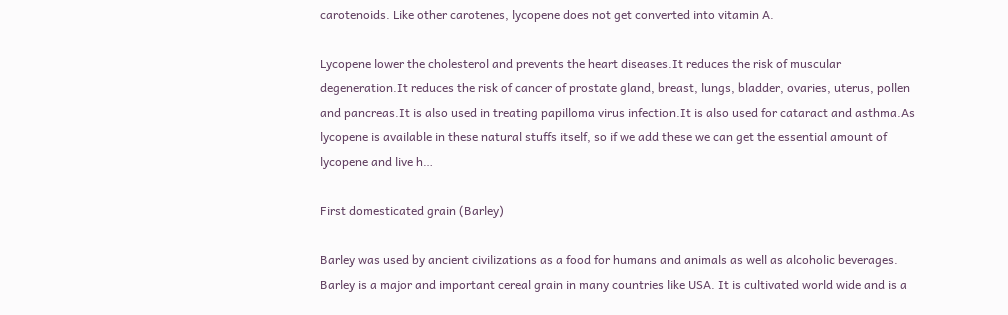carotenoids. Like other carotenes, lycopene does not get converted into vitamin A.

Lycopene lower the cholesterol and prevents the heart diseases.It reduces the risk of muscular degeneration.It reduces the risk of cancer of prostate gland, breast, lungs, bladder, ovaries, uterus, pollen and pancreas.It is also used in treating papilloma virus infection.It is also used for cataract and asthma.As lycopene is available in these natural stuffs itself, so if we add these we can get the essential amount of lycopene and live h…

First domesticated grain (Barley)

Barley was used by ancient civilizations as a food for humans and animals as well as alcoholic beverages. Barley is a major and important cereal grain in many countries like USA. It is cultivated world wide and is a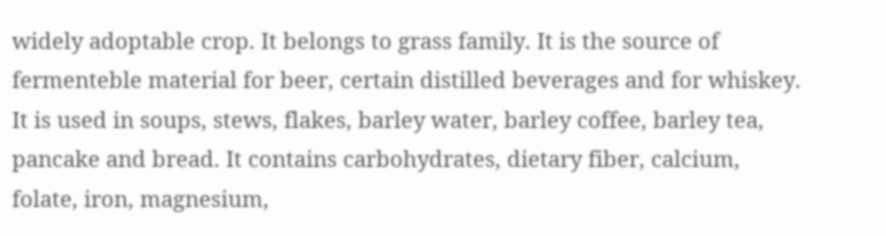widely adoptable crop. It belongs to grass family. It is the source of fermenteble material for beer, certain distilled beverages and for whiskey. It is used in soups, stews, flakes, barley water, barley coffee, barley tea, pancake and bread. It contains carbohydrates, dietary fiber, calcium, folate, iron, magnesium,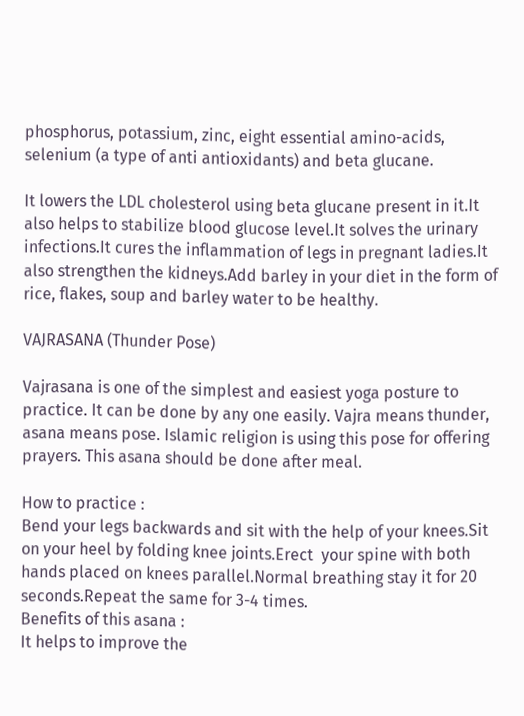phosphorus, potassium, zinc, eight essential amino-acids, selenium (a type of anti antioxidants) and beta glucane.

It lowers the LDL cholesterol using beta glucane present in it.It also helps to stabilize blood glucose level.It solves the urinary infections.It cures the inflammation of legs in pregnant ladies.It also strengthen the kidneys.Add barley in your diet in the form of rice, flakes, soup and barley water to be healthy.

VAJRASANA (Thunder Pose)

Vajrasana is one of the simplest and easiest yoga posture to practice. It can be done by any one easily. Vajra means thunder, asana means pose. Islamic religion is using this pose for offering prayers. This asana should be done after meal.

How to practice :
Bend your legs backwards and sit with the help of your knees.Sit on your heel by folding knee joints.Erect  your spine with both hands placed on knees parallel.Normal breathing stay it for 20 seconds.Repeat the same for 3-4 times.
Benefits of this asana :
It helps to improve the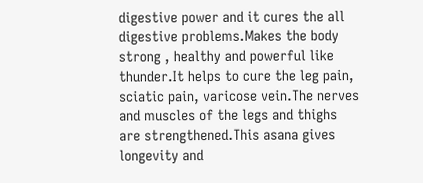digestive power and it cures the all digestive problems.Makes the body strong , healthy and powerful like thunder.It helps to cure the leg pain, sciatic pain, varicose vein.The nerves and muscles of the legs and thighs are strengthened.This asana gives longevity and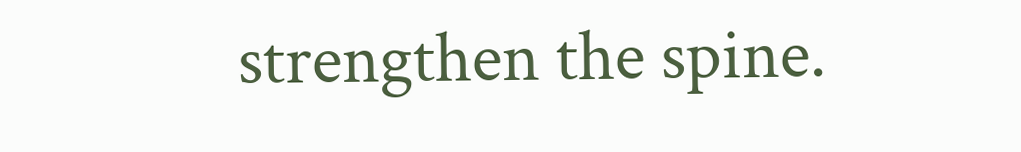strengthen the spine.